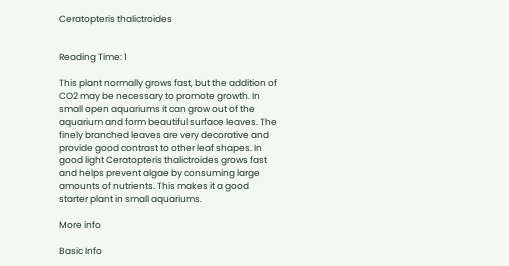Ceratopteris thalictroides


Reading Time: 1

This plant normally grows fast, but the addition of CO2 may be necessary to promote growth. In small open aquariums it can grow out of the aquarium and form beautiful surface leaves. The finely branched leaves are very decorative and provide good contrast to other leaf shapes. In good light Ceratopteris thalictroides grows fast and helps prevent algae by consuming large amounts of nutrients. This makes it a good starter plant in small aquariums.

More info

Basic Info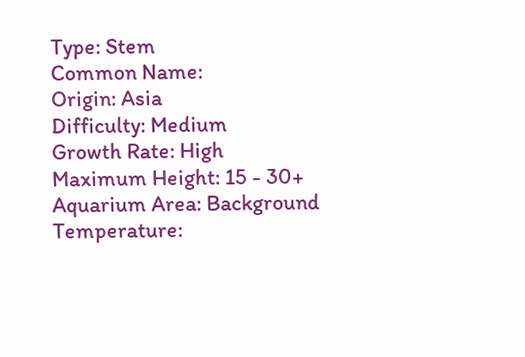Type: Stem
Common Name:
Origin: Asia
Difficulty: Medium
Growth Rate: High
Maximum Height: 15 - 30+
Aquarium Area: Background
Temperature: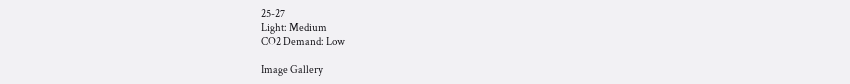25-27
Light: Medium
CO2 Demand: Low

Image Gallery